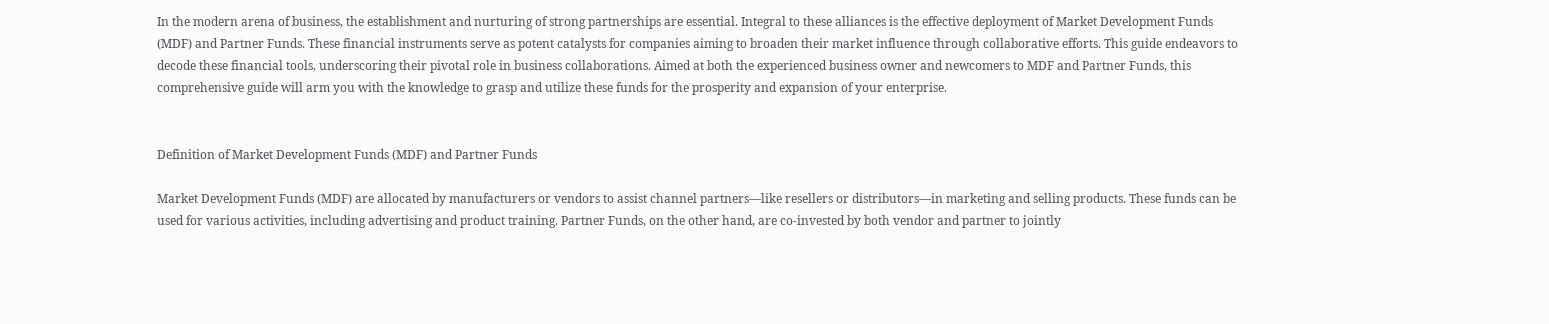In the modern arena of business, the establishment and nurturing of strong partnerships are essential. Integral to these alliances is the effective deployment of Market Development Funds (MDF) and Partner Funds. These financial instruments serve as potent catalysts for companies aiming to broaden their market influence through collaborative efforts. This guide endeavors to decode these financial tools, underscoring their pivotal role in business collaborations. Aimed at both the experienced business owner and newcomers to MDF and Partner Funds, this comprehensive guide will arm you with the knowledge to grasp and utilize these funds for the prosperity and expansion of your enterprise.


Definition of Market Development Funds (MDF) and Partner Funds

Market Development Funds (MDF) are allocated by manufacturers or vendors to assist channel partners—like resellers or distributors—in marketing and selling products. These funds can be used for various activities, including advertising and product training. Partner Funds, on the other hand, are co-invested by both vendor and partner to jointly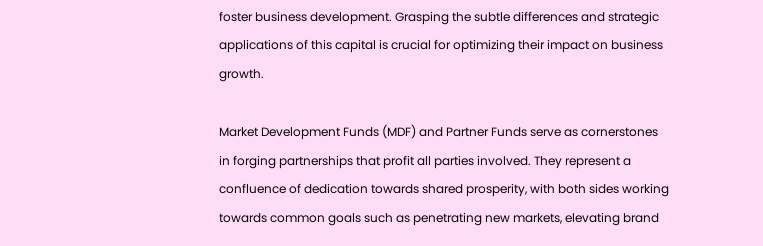foster business development. Grasping the subtle differences and strategic applications of this capital is crucial for optimizing their impact on business growth.

Market Development Funds (MDF) and Partner Funds serve as cornerstones in forging partnerships that profit all parties involved. They represent a confluence of dedication towards shared prosperity, with both sides working towards common goals such as penetrating new markets, elevating brand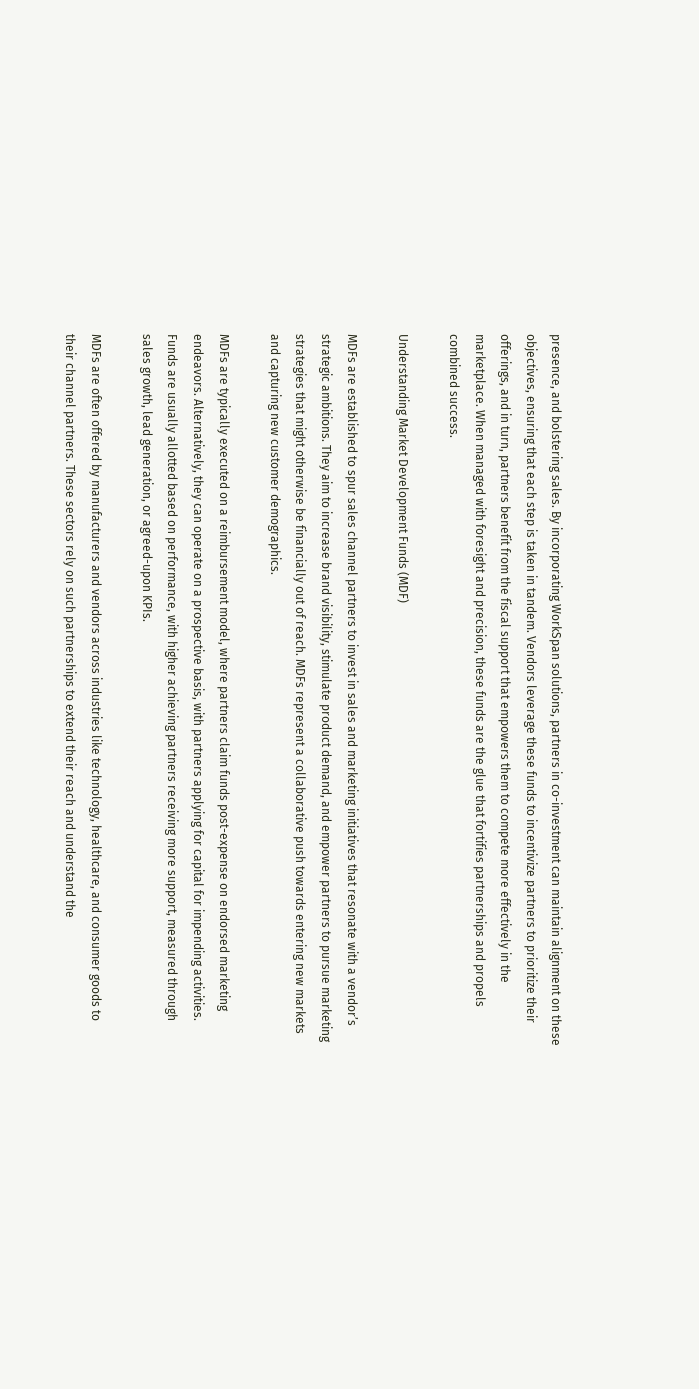presence, and bolstering sales. By incorporating WorkSpan solutions, partners in co-investment can maintain alignment on these objectives, ensuring that each step is taken in tandem. Vendors leverage these funds to incentivize partners to prioritize their offerings, and in turn, partners benefit from the fiscal support that empowers them to compete more effectively in the marketplace. When managed with foresight and precision, these funds are the glue that fortifies partnerships and propels combined success.

Understanding Market Development Funds (MDF)

MDFs are established to spur sales channel partners to invest in sales and marketing initiatives that resonate with a vendor’s strategic ambitions. They aim to increase brand visibility, stimulate product demand, and empower partners to pursue marketing strategies that might otherwise be financially out of reach. MDFs represent a collaborative push towards entering new markets and capturing new customer demographics.

MDFs are typically executed on a reimbursement model, where partners claim funds post-expense on endorsed marketing endeavors. Alternatively, they can operate on a prospective basis, with partners applying for capital for impending activities. Funds are usually allotted based on performance, with higher achieving partners receiving more support, measured through sales growth, lead generation, or agreed-upon KPIs.

MDFs are often offered by manufacturers and vendors across industries like technology, healthcare, and consumer goods to their channel partners. These sectors rely on such partnerships to extend their reach and understand the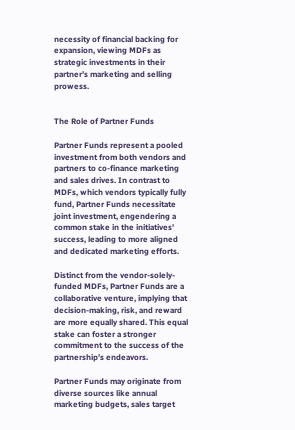necessity of financial backing for expansion, viewing MDFs as strategic investments in their partner’s marketing and selling prowess.


The Role of Partner Funds

Partner Funds represent a pooled investment from both vendors and partners to co-finance marketing and sales drives. In contrast to MDFs, which vendors typically fully fund, Partner Funds necessitate joint investment, engendering a common stake in the initiatives’ success, leading to more aligned and dedicated marketing efforts.

Distinct from the vendor-solely-funded MDFs, Partner Funds are a collaborative venture, implying that decision-making, risk, and reward are more equally shared. This equal stake can foster a stronger commitment to the success of the partnership’s endeavors.

Partner Funds may originate from diverse sources like annual marketing budgets, sales target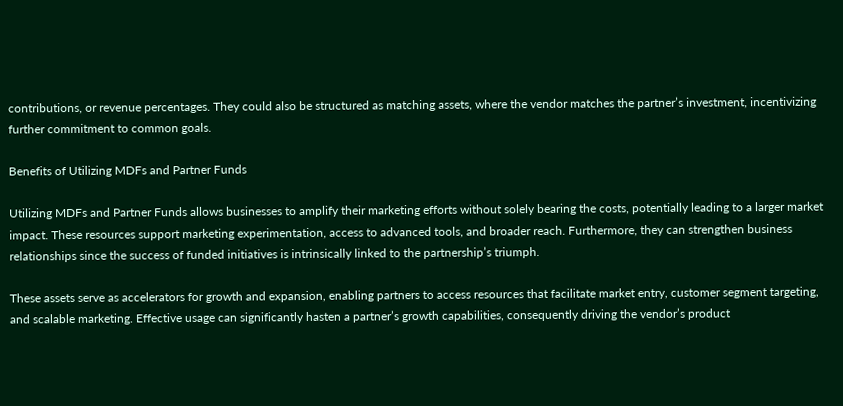contributions, or revenue percentages. They could also be structured as matching assets, where the vendor matches the partner’s investment, incentivizing further commitment to common goals.

Benefits of Utilizing MDFs and Partner Funds

Utilizing MDFs and Partner Funds allows businesses to amplify their marketing efforts without solely bearing the costs, potentially leading to a larger market impact. These resources support marketing experimentation, access to advanced tools, and broader reach. Furthermore, they can strengthen business relationships since the success of funded initiatives is intrinsically linked to the partnership’s triumph.

These assets serve as accelerators for growth and expansion, enabling partners to access resources that facilitate market entry, customer segment targeting, and scalable marketing. Effective usage can significantly hasten a partner’s growth capabilities, consequently driving the vendor’s product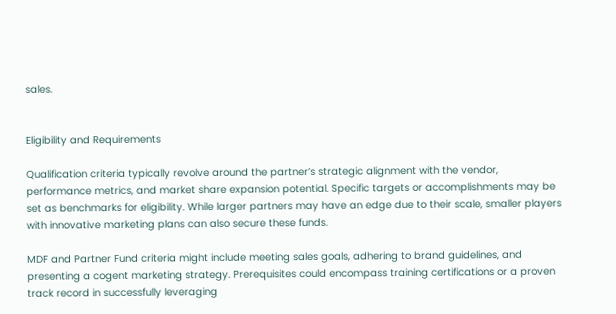sales.


Eligibility and Requirements

Qualification criteria typically revolve around the partner’s strategic alignment with the vendor, performance metrics, and market share expansion potential. Specific targets or accomplishments may be set as benchmarks for eligibility. While larger partners may have an edge due to their scale, smaller players with innovative marketing plans can also secure these funds.

MDF and Partner Fund criteria might include meeting sales goals, adhering to brand guidelines, and presenting a cogent marketing strategy. Prerequisites could encompass training certifications or a proven track record in successfully leveraging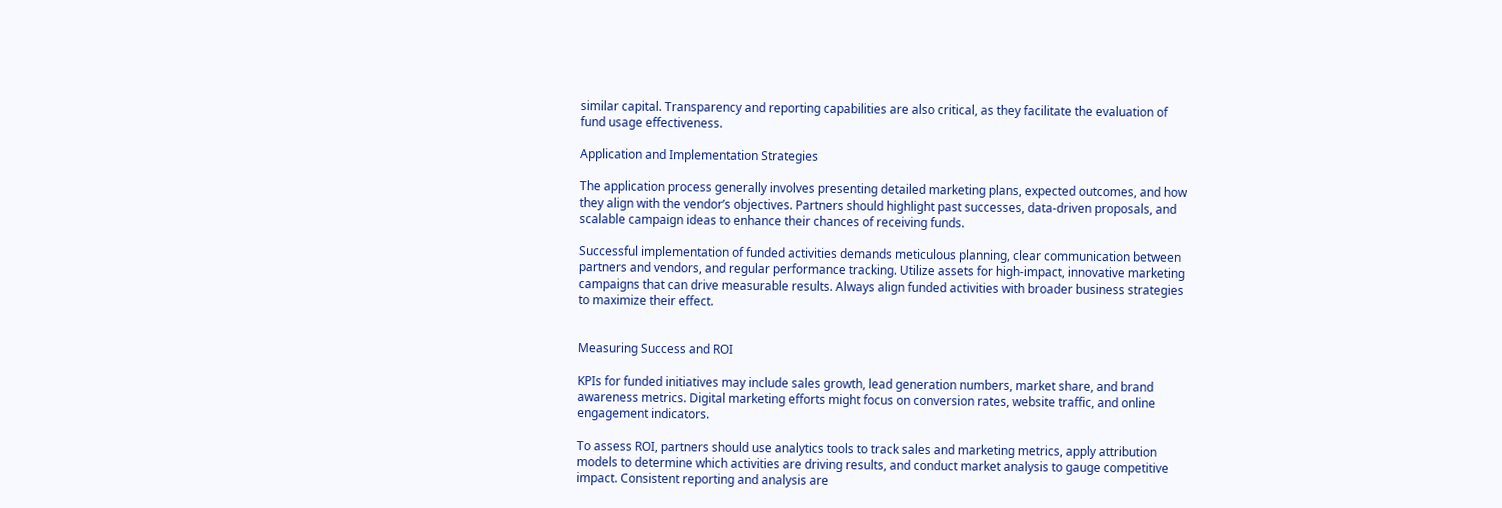similar capital. Transparency and reporting capabilities are also critical, as they facilitate the evaluation of fund usage effectiveness.

Application and Implementation Strategies

The application process generally involves presenting detailed marketing plans, expected outcomes, and how they align with the vendor’s objectives. Partners should highlight past successes, data-driven proposals, and scalable campaign ideas to enhance their chances of receiving funds.

Successful implementation of funded activities demands meticulous planning, clear communication between partners and vendors, and regular performance tracking. Utilize assets for high-impact, innovative marketing campaigns that can drive measurable results. Always align funded activities with broader business strategies to maximize their effect.


Measuring Success and ROI

KPIs for funded initiatives may include sales growth, lead generation numbers, market share, and brand awareness metrics. Digital marketing efforts might focus on conversion rates, website traffic, and online engagement indicators.

To assess ROI, partners should use analytics tools to track sales and marketing metrics, apply attribution models to determine which activities are driving results, and conduct market analysis to gauge competitive impact. Consistent reporting and analysis are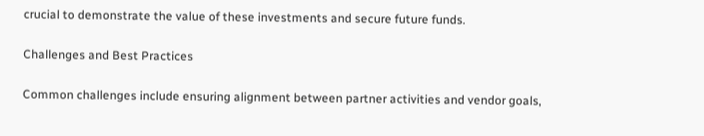crucial to demonstrate the value of these investments and secure future funds.

Challenges and Best Practices

Common challenges include ensuring alignment between partner activities and vendor goals,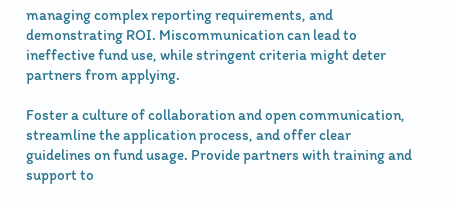managing complex reporting requirements, and demonstrating ROI. Miscommunication can lead to ineffective fund use, while stringent criteria might deter partners from applying.

Foster a culture of collaboration and open communication, streamline the application process, and offer clear guidelines on fund usage. Provide partners with training and support to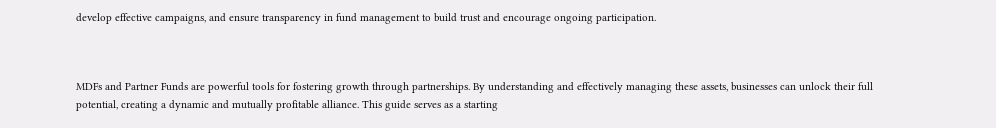develop effective campaigns, and ensure transparency in fund management to build trust and encourage ongoing participation.



MDFs and Partner Funds are powerful tools for fostering growth through partnerships. By understanding and effectively managing these assets, businesses can unlock their full potential, creating a dynamic and mutually profitable alliance. This guide serves as a starting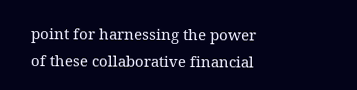point for harnessing the power of these collaborative financial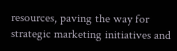resources, paving the way for strategic marketing initiatives and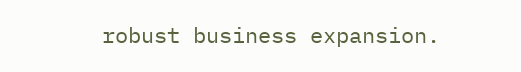robust business expansion.